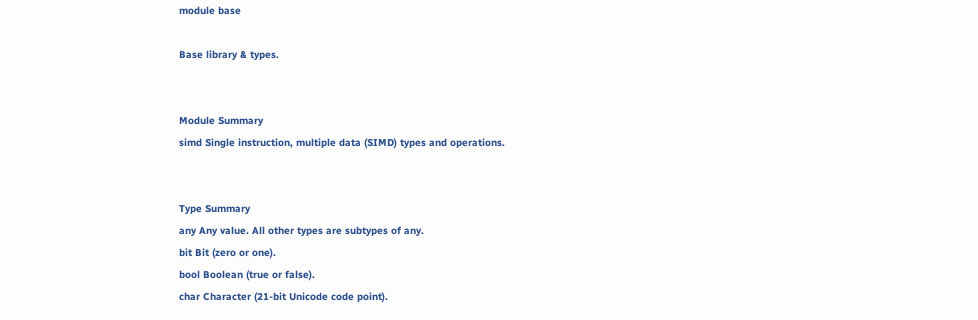module base

Base library & types.


Module Summary
simd Single instruction, multiple data (SIMD) types and operations.


Type Summary
any Any value. All other types are subtypes of any.
bit Bit (zero or one).
bool Boolean (true or false).
char Character (21-bit Unicode code point).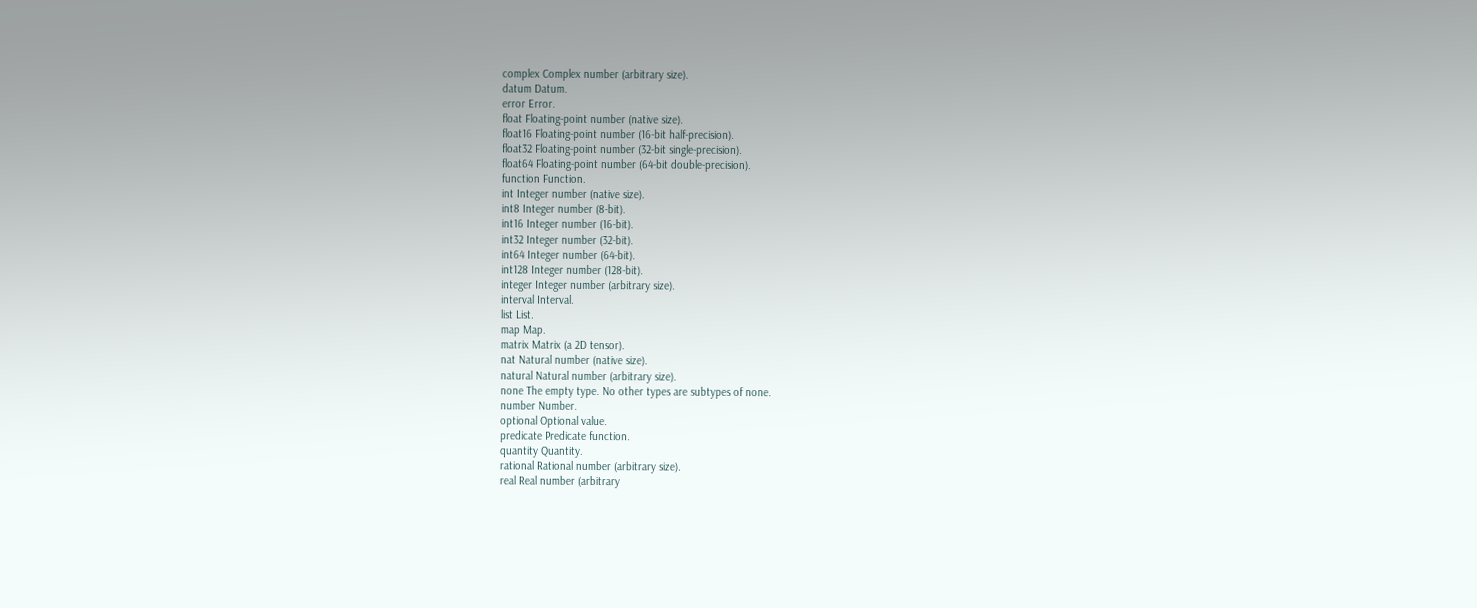complex Complex number (arbitrary size).
datum Datum.
error Error.
float Floating-point number (native size).
float16 Floating-point number (16-bit half-precision).
float32 Floating-point number (32-bit single-precision).
float64 Floating-point number (64-bit double-precision).
function Function.
int Integer number (native size).
int8 Integer number (8-bit).
int16 Integer number (16-bit).
int32 Integer number (32-bit).
int64 Integer number (64-bit).
int128 Integer number (128-bit).
integer Integer number (arbitrary size).
interval Interval.
list List.
map Map.
matrix Matrix (a 2D tensor).
nat Natural number (native size).
natural Natural number (arbitrary size).
none The empty type. No other types are subtypes of none.
number Number.
optional Optional value.
predicate Predicate function.
quantity Quantity.
rational Rational number (arbitrary size).
real Real number (arbitrary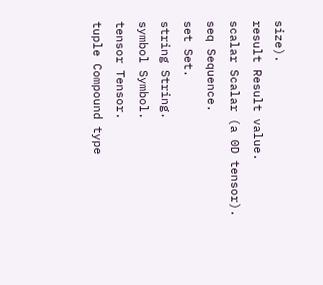size).
result Result value.
scalar Scalar (a 0D tensor).
seq Sequence.
set Set.
string String.
symbol Symbol.
tensor Tensor.
tuple Compound type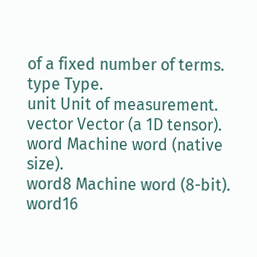of a fixed number of terms.
type Type.
unit Unit of measurement.
vector Vector (a 1D tensor).
word Machine word (native size).
word8 Machine word (8-bit).
word16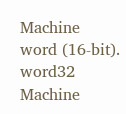Machine word (16-bit).
word32 Machine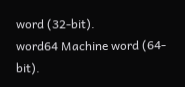word (32-bit).
word64 Machine word (64-bit).